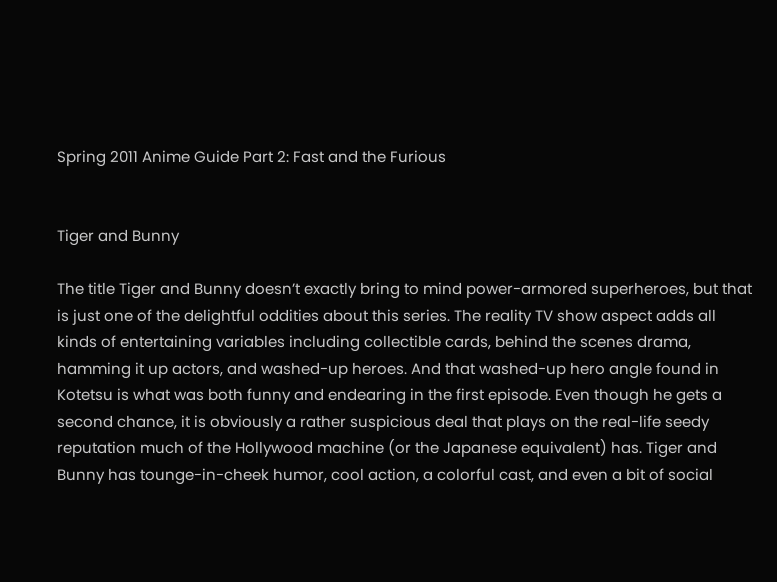Spring 2011 Anime Guide Part 2: Fast and the Furious


Tiger and Bunny

The title Tiger and Bunny doesn’t exactly bring to mind power-armored superheroes, but that is just one of the delightful oddities about this series. The reality TV show aspect adds all kinds of entertaining variables including collectible cards, behind the scenes drama, hamming it up actors, and washed-up heroes. And that washed-up hero angle found in Kotetsu is what was both funny and endearing in the first episode. Even though he gets a second chance, it is obviously a rather suspicious deal that plays on the real-life seedy reputation much of the Hollywood machine (or the Japanese equivalent) has. Tiger and Bunny has tounge-in-cheek humor, cool action, a colorful cast, and even a bit of social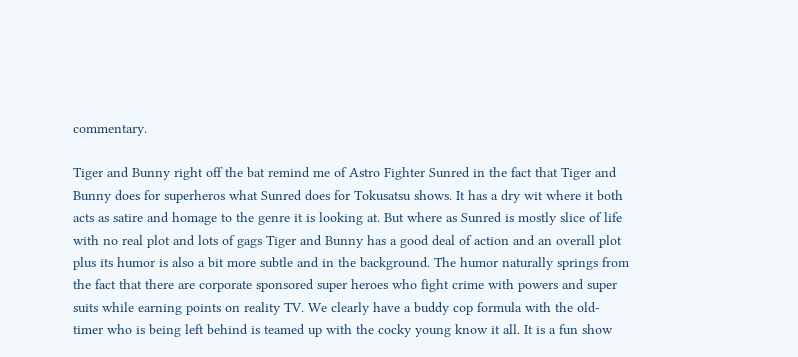commentary.

Tiger and Bunny right off the bat remind me of Astro Fighter Sunred in the fact that Tiger and Bunny does for superheros what Sunred does for Tokusatsu shows. It has a dry wit where it both acts as satire and homage to the genre it is looking at. But where as Sunred is mostly slice of life with no real plot and lots of gags Tiger and Bunny has a good deal of action and an overall plot plus its humor is also a bit more subtle and in the background. The humor naturally springs from the fact that there are corporate sponsored super heroes who fight crime with powers and super suits while earning points on reality TV. We clearly have a buddy cop formula with the old-timer who is being left behind is teamed up with the cocky young know it all. It is a fun show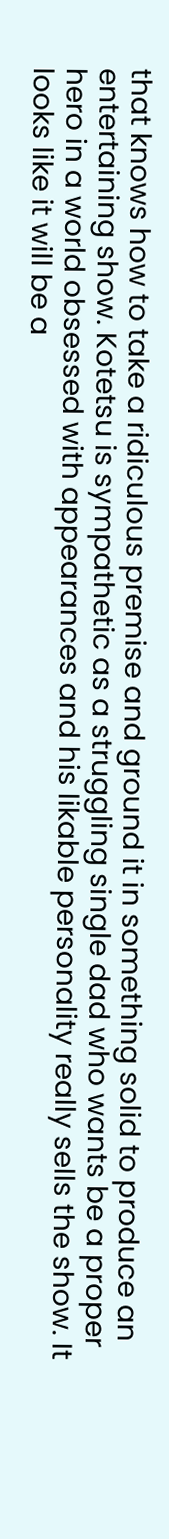that knows how to take a ridiculous premise and ground it in something solid to produce an entertaining show. Kotetsu is sympathetic as a struggling single dad who wants be a proper hero in a world obsessed with appearances and his likable personality really sells the show. It looks like it will be a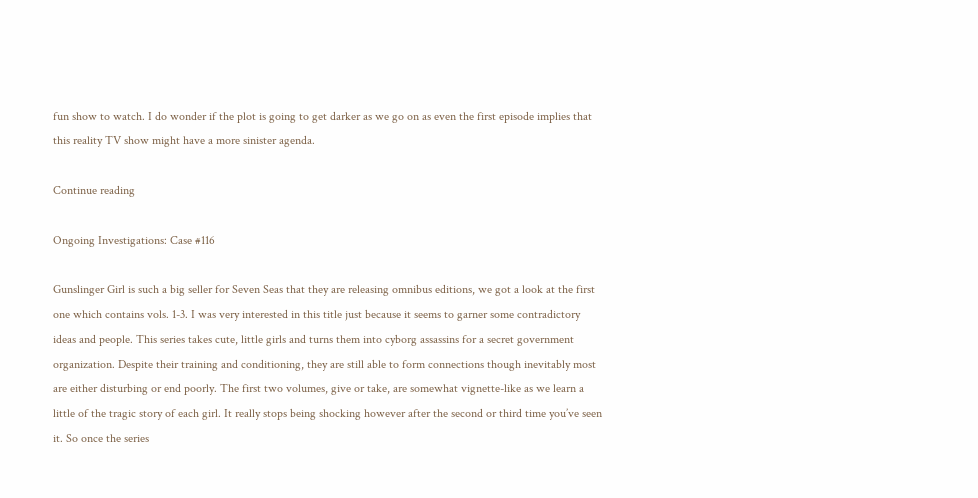fun show to watch. I do wonder if the plot is going to get darker as we go on as even the first episode implies that this reality TV show might have a more sinister agenda.

Continue reading

Ongoing Investigations: Case #116

Gunslinger Girl is such a big seller for Seven Seas that they are releasing omnibus editions, we got a look at the first one which contains vols. 1-3. I was very interested in this title just because it seems to garner some contradictory ideas and people. This series takes cute, little girls and turns them into cyborg assassins for a secret government organization. Despite their training and conditioning, they are still able to form connections though inevitably most are either disturbing or end poorly. The first two volumes, give or take, are somewhat vignette-like as we learn a little of the tragic story of each girl. It really stops being shocking however after the second or third time you’ve seen it. So once the series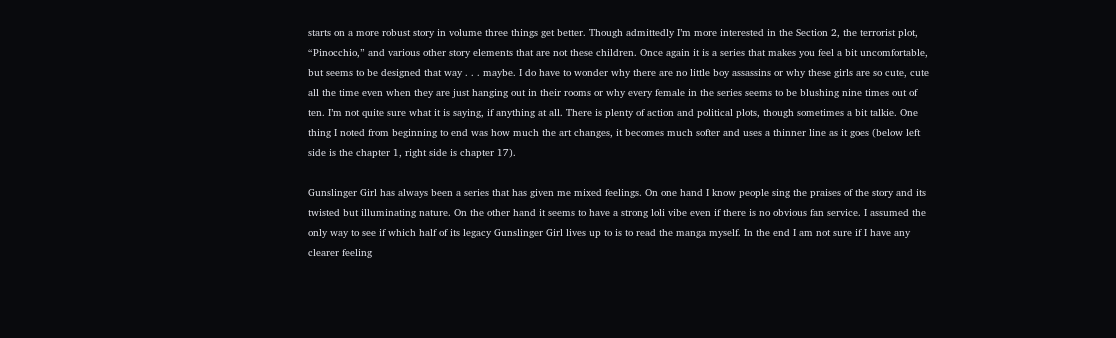starts on a more robust story in volume three things get better. Though admittedly I’m more interested in the Section 2, the terrorist plot, “Pinocchio,” and various other story elements that are not these children. Once again it is a series that makes you feel a bit uncomfortable, but seems to be designed that way . . . maybe. I do have to wonder why there are no little boy assassins or why these girls are so cute, cute all the time even when they are just hanging out in their rooms or why every female in the series seems to be blushing nine times out of ten. I’m not quite sure what it is saying, if anything at all. There is plenty of action and political plots, though sometimes a bit talkie. One thing I noted from beginning to end was how much the art changes, it becomes much softer and uses a thinner line as it goes (below left side is the chapter 1, right side is chapter 17).

Gunslinger Girl has always been a series that has given me mixed feelings. On one hand I know people sing the praises of the story and its twisted but illuminating nature. On the other hand it seems to have a strong loli vibe even if there is no obvious fan service. I assumed the only way to see if which half of its legacy Gunslinger Girl lives up to is to read the manga myself. In the end I am not sure if I have any clearer feeling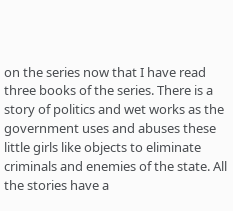on the series now that I have read three books of the series. There is a story of politics and wet works as the government uses and abuses these little girls like objects to eliminate criminals and enemies of the state. All the stories have a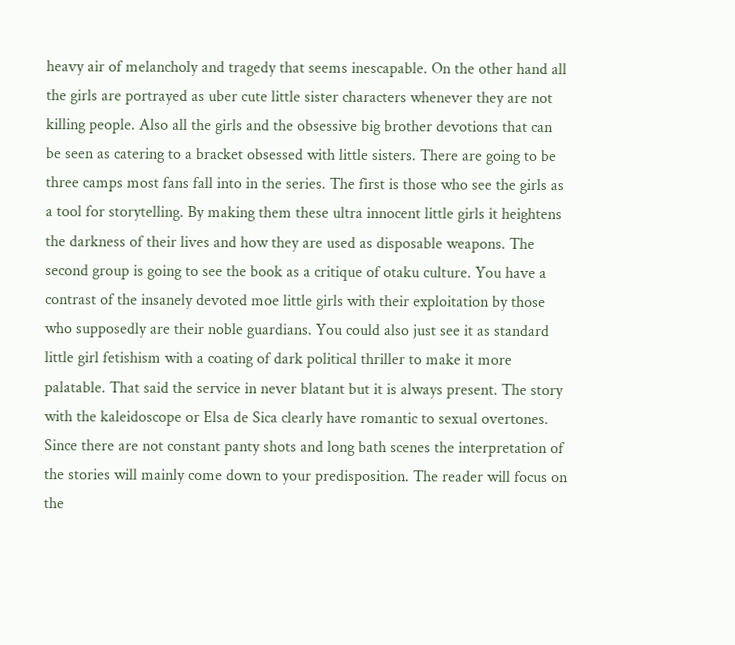heavy air of melancholy and tragedy that seems inescapable. On the other hand all the girls are portrayed as uber cute little sister characters whenever they are not killing people. Also all the girls and the obsessive big brother devotions that can be seen as catering to a bracket obsessed with little sisters. There are going to be three camps most fans fall into in the series. The first is those who see the girls as a tool for storytelling. By making them these ultra innocent little girls it heightens the darkness of their lives and how they are used as disposable weapons. The second group is going to see the book as a critique of otaku culture. You have a contrast of the insanely devoted moe little girls with their exploitation by those who supposedly are their noble guardians. You could also just see it as standard little girl fetishism with a coating of dark political thriller to make it more palatable. That said the service in never blatant but it is always present. The story with the kaleidoscope or Elsa de Sica clearly have romantic to sexual overtones. Since there are not constant panty shots and long bath scenes the interpretation of the stories will mainly come down to your predisposition. The reader will focus on the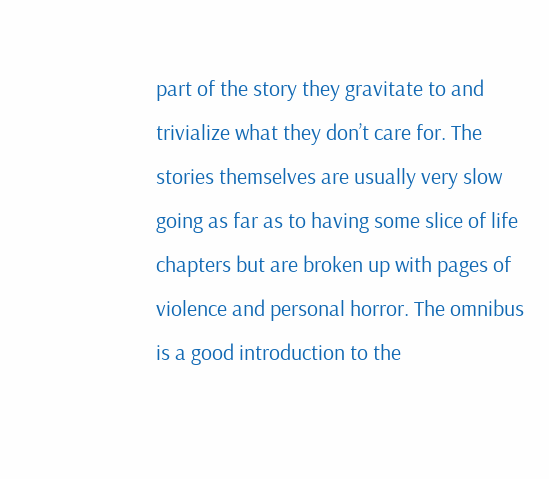part of the story they gravitate to and trivialize what they don’t care for. The stories themselves are usually very slow going as far as to having some slice of life chapters but are broken up with pages of violence and personal horror. The omnibus is a good introduction to the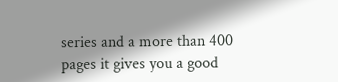series and a more than 400 pages it gives you a good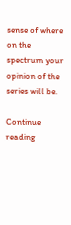sense of where on the spectrum your opinion of the series will be.

Continue reading